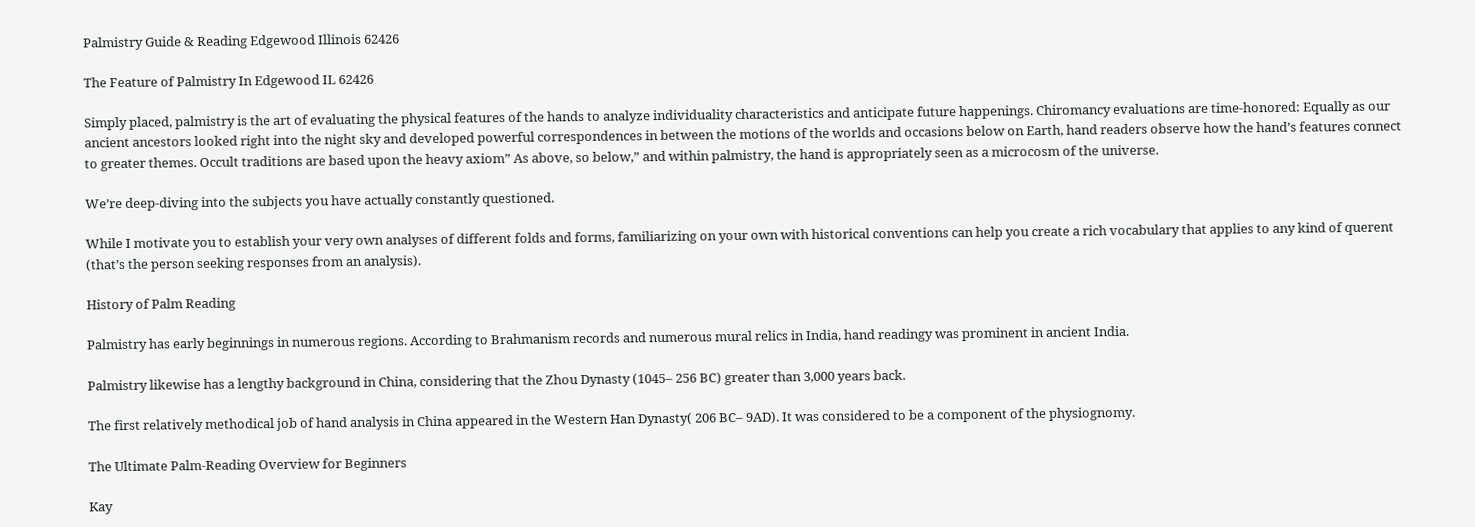Palmistry Guide & Reading Edgewood Illinois 62426

The Feature of Palmistry In Edgewood IL 62426

Simply placed, palmistry is the art of evaluating the physical features of the hands to analyze individuality characteristics and anticipate future happenings. Chiromancy evaluations are time-honored: Equally as our ancient ancestors looked right into the night sky and developed powerful correspondences in between the motions of the worlds and occasions below on Earth, hand readers observe how the hand’s features connect to greater themes. Occult traditions are based upon the heavy axiom” As above, so below,” and within palmistry, the hand is appropriately seen as a microcosm of the universe.

We’re deep-diving into the subjects you have actually constantly questioned.

While I motivate you to establish your very own analyses of different folds and forms, familiarizing on your own with historical conventions can help you create a rich vocabulary that applies to any kind of querent (that’s the person seeking responses from an analysis).

History of Palm Reading

Palmistry has early beginnings in numerous regions. According to Brahmanism records and numerous mural relics in India, hand readingy was prominent in ancient India.

Palmistry likewise has a lengthy background in China, considering that the Zhou Dynasty (1045– 256 BC) greater than 3,000 years back.

The first relatively methodical job of hand analysis in China appeared in the Western Han Dynasty( 206 BC– 9AD). It was considered to be a component of the physiognomy.

The Ultimate Palm-Reading Overview for Beginners

Kay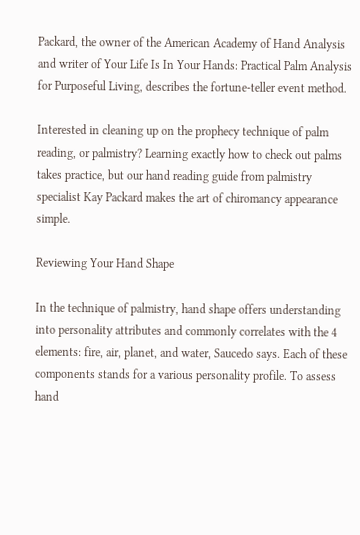Packard, the owner of the American Academy of Hand Analysis and writer of Your Life Is In Your Hands: Practical Palm Analysis for Purposeful Living, describes the fortune-teller event method.

Interested in cleaning up on the prophecy technique of palm reading, or palmistry? Learning exactly how to check out palms takes practice, but our hand reading guide from palmistry specialist Kay Packard makes the art of chiromancy appearance simple.

Reviewing Your Hand Shape

In the technique of palmistry, hand shape offers understanding into personality attributes and commonly correlates with the 4 elements: fire, air, planet, and water, Saucedo says. Each of these components stands for a various personality profile. To assess hand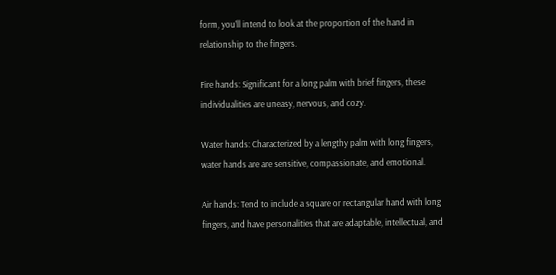form, you’ll intend to look at the proportion of the hand in relationship to the fingers.

Fire hands: Significant for a long palm with brief fingers, these individualities are uneasy, nervous, and cozy.

Water hands: Characterized by a lengthy palm with long fingers, water hands are are sensitive, compassionate, and emotional.

Air hands: Tend to include a square or rectangular hand with long fingers, and have personalities that are adaptable, intellectual, and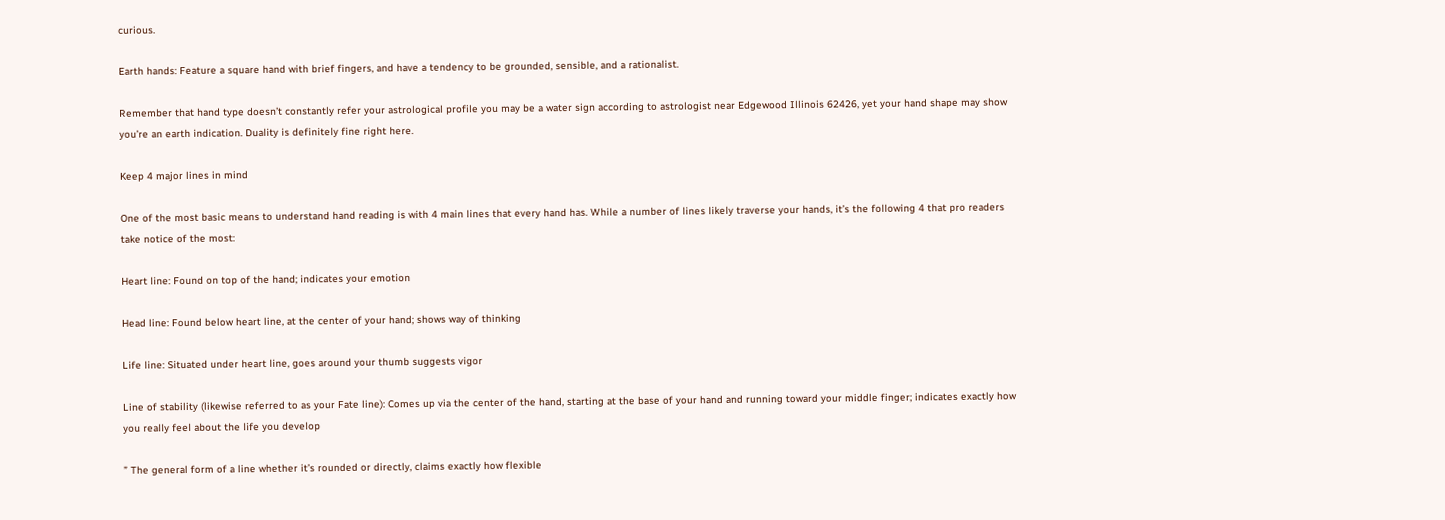curious.

Earth hands: Feature a square hand with brief fingers, and have a tendency to be grounded, sensible, and a rationalist.

Remember that hand type doesn’t constantly refer your astrological profile you may be a water sign according to astrologist near Edgewood Illinois 62426, yet your hand shape may show you’re an earth indication. Duality is definitely fine right here.

Keep 4 major lines in mind

One of the most basic means to understand hand reading is with 4 main lines that every hand has. While a number of lines likely traverse your hands, it’s the following 4 that pro readers take notice of the most:

Heart line: Found on top of the hand; indicates your emotion

Head line: Found below heart line, at the center of your hand; shows way of thinking

Life line: Situated under heart line, goes around your thumb suggests vigor

Line of stability (likewise referred to as your Fate line): Comes up via the center of the hand, starting at the base of your hand and running toward your middle finger; indicates exactly how you really feel about the life you develop

” The general form of a line whether it’s rounded or directly, claims exactly how flexible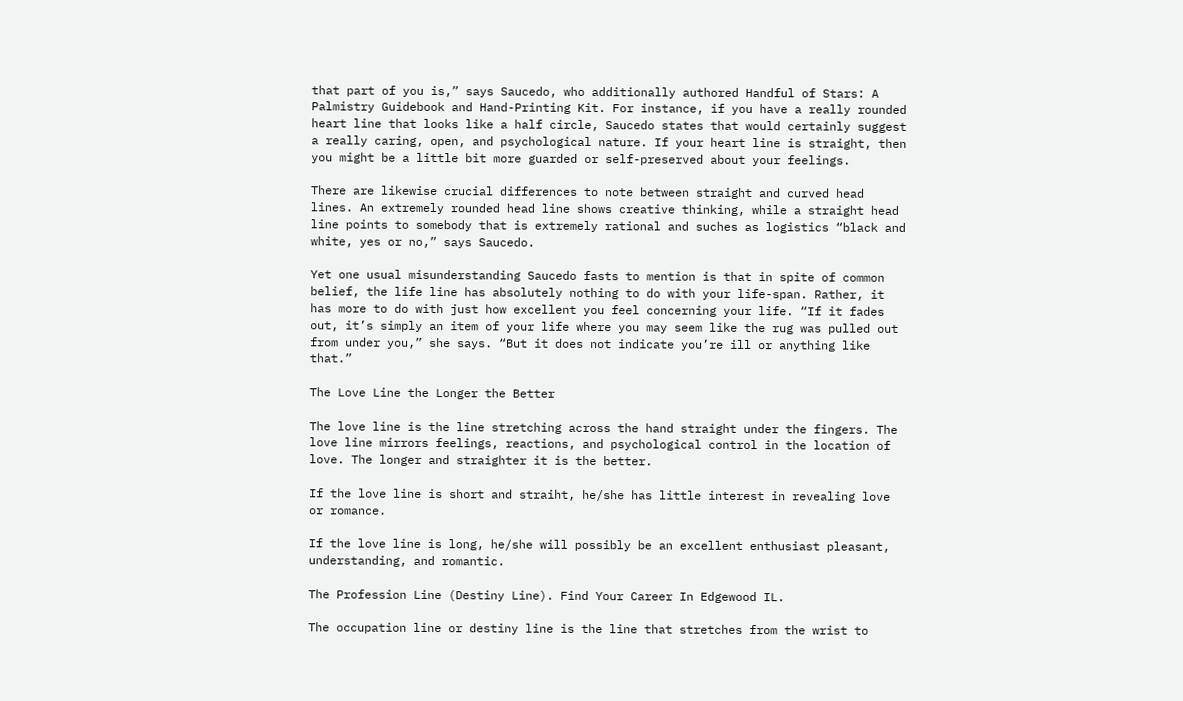that part of you is,” says Saucedo, who additionally authored Handful of Stars: A Palmistry Guidebook and Hand-Printing Kit. For instance, if you have a really rounded heart line that looks like a half circle, Saucedo states that would certainly suggest a really caring, open, and psychological nature. If your heart line is straight, then you might be a little bit more guarded or self-preserved about your feelings.

There are likewise crucial differences to note between straight and curved head lines. An extremely rounded head line shows creative thinking, while a straight head line points to somebody that is extremely rational and suches as logistics “black and white, yes or no,” says Saucedo.

Yet one usual misunderstanding Saucedo fasts to mention is that in spite of common belief, the life line has absolutely nothing to do with your life-span. Rather, it has more to do with just how excellent you feel concerning your life. “If it fades out, it’s simply an item of your life where you may seem like the rug was pulled out from under you,” she says. “But it does not indicate you’re ill or anything like that.”

The Love Line the Longer the Better

The love line is the line stretching across the hand straight under the fingers. The love line mirrors feelings, reactions, and psychological control in the location of love. The longer and straighter it is the better.

If the love line is short and straiht, he/she has little interest in revealing love or romance.

If the love line is long, he/she will possibly be an excellent enthusiast pleasant, understanding, and romantic.

The Profession Line (Destiny Line). Find Your Career In Edgewood IL.

The occupation line or destiny line is the line that stretches from the wrist to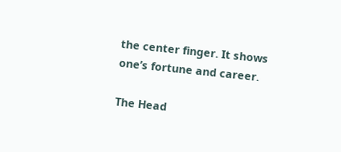the center finger. It shows one’s fortune and career.

The Head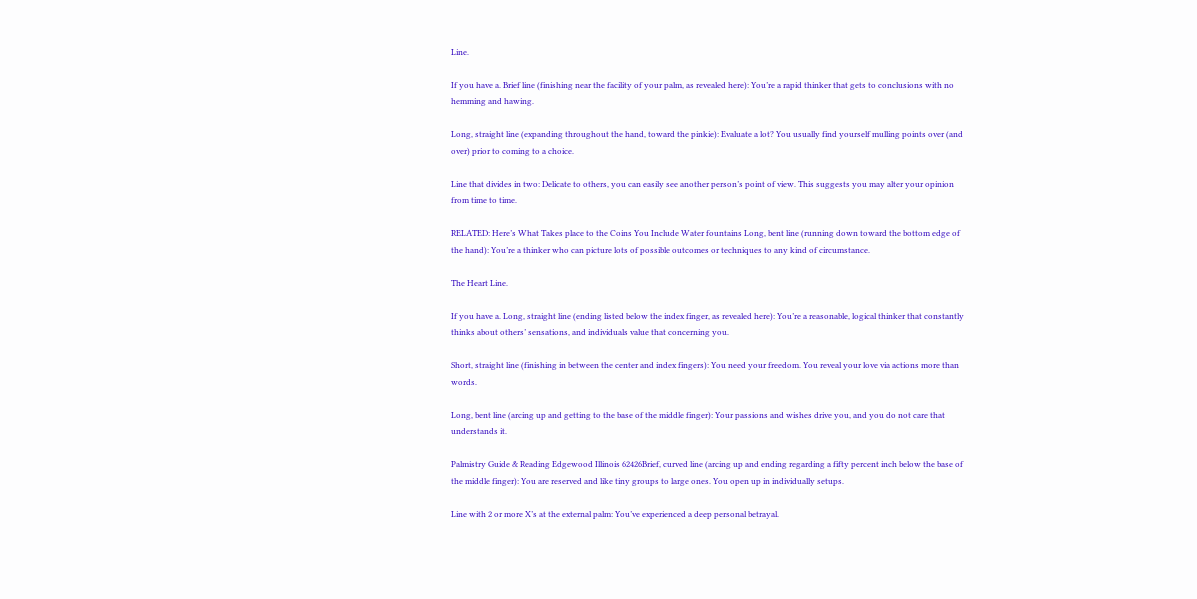Line.

If you have a. Brief line (finishing near the facility of your palm, as revealed here): You’re a rapid thinker that gets to conclusions with no hemming and hawing.

Long, straight line (expanding throughout the hand, toward the pinkie): Evaluate a lot? You usually find yourself mulling points over (and over) prior to coming to a choice.

Line that divides in two: Delicate to others, you can easily see another person’s point of view. This suggests you may alter your opinion from time to time.

RELATED: Here’s What Takes place to the Coins You Include Water fountains Long, bent line (running down toward the bottom edge of the hand): You’re a thinker who can picture lots of possible outcomes or techniques to any kind of circumstance.

The Heart Line.

If you have a. Long, straight line (ending listed below the index finger, as revealed here): You’re a reasonable, logical thinker that constantly thinks about others’ sensations, and individuals value that concerning you.

Short, straight line (finishing in between the center and index fingers): You need your freedom. You reveal your love via actions more than words.

Long, bent line (arcing up and getting to the base of the middle finger): Your passions and wishes drive you, and you do not care that understands it.

Palmistry Guide & Reading Edgewood Illinois 62426Brief, curved line (arcing up and ending regarding a fifty percent inch below the base of the middle finger): You are reserved and like tiny groups to large ones. You open up in individually setups.

Line with 2 or more X’s at the external palm: You’ve experienced a deep personal betrayal.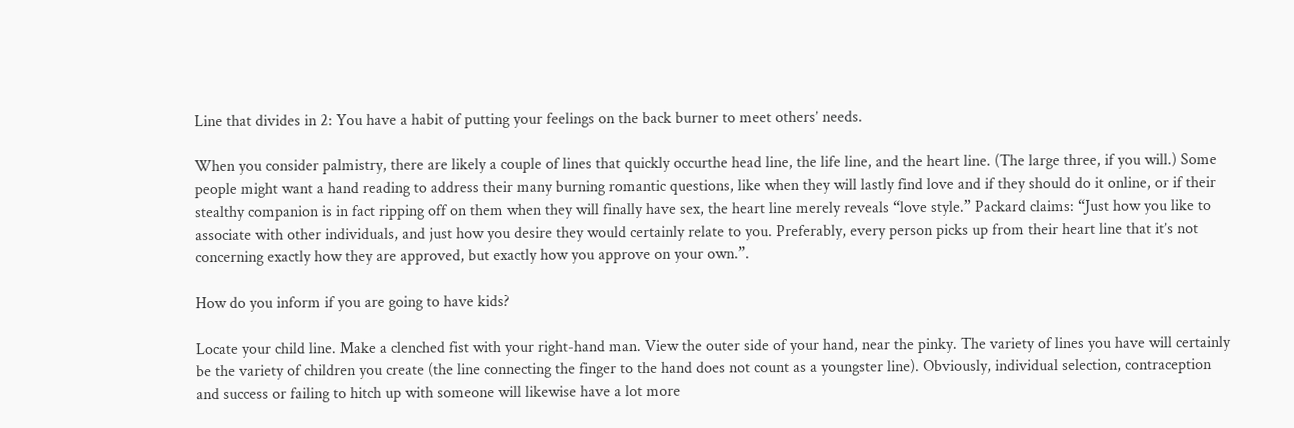Line that divides in 2: You have a habit of putting your feelings on the back burner to meet others’ needs.

When you consider palmistry, there are likely a couple of lines that quickly occurthe head line, the life line, and the heart line. (The large three, if you will.) Some people might want a hand reading to address their many burning romantic questions, like when they will lastly find love and if they should do it online, or if their stealthy companion is in fact ripping off on them when they will finally have sex, the heart line merely reveals “love style.” Packard claims: “Just how you like to associate with other individuals, and just how you desire they would certainly relate to you. Preferably, every person picks up from their heart line that it’s not concerning exactly how they are approved, but exactly how you approve on your own.”.

How do you inform if you are going to have kids?

Locate your child line. Make a clenched fist with your right-hand man. View the outer side of your hand, near the pinky. The variety of lines you have will certainly be the variety of children you create (the line connecting the finger to the hand does not count as a youngster line). Obviously, individual selection, contraception and success or failing to hitch up with someone will likewise have a lot more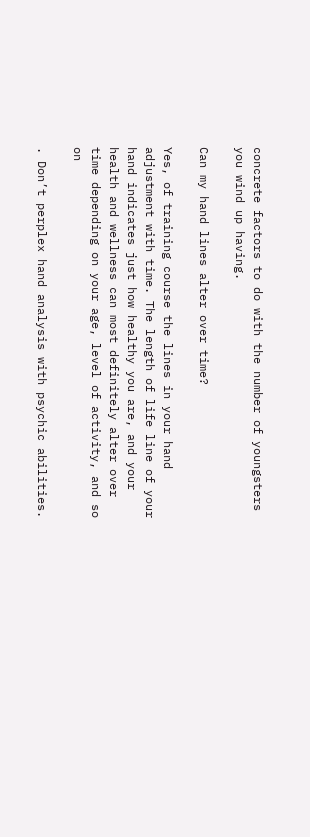concrete factors to do with the number of youngsters you wind up having.

Can my hand lines alter over time?

Yes, of training course the lines in your hand adjustment with time. The length of life line of your hand indicates just how healthy you are, and your health and wellness can most definitely alter over time depending on your age, level of activity, and so on

. Don’t perplex hand analysis with psychic abilities.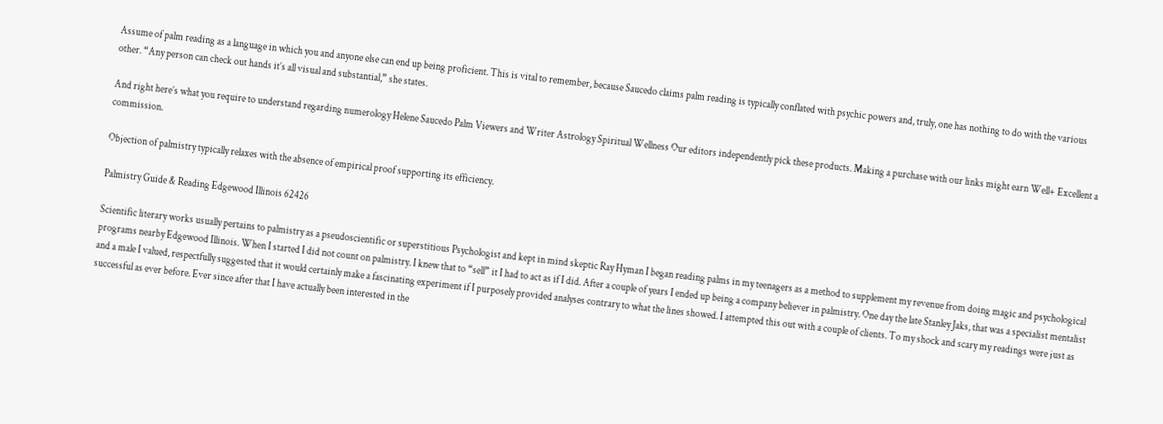Assume of palm reading as a language in which you and anyone else can end up being proficient. This is vital to remember, because Saucedo claims palm reading is typically conflated with psychic powers and, truly, one has nothing to do with the various other. “Any person can check out hands it’s all visual and substantial,” she states.

And right here’s what you require to understand regarding numerology Helene Saucedo Palm Viewers and Writer Astrology Spiritual Wellness Our editors independently pick these products. Making a purchase with our links might earn Well+ Excellent a commission.

Objection of palmistry typically relaxes with the absence of empirical proof supporting its efficiency.

Palmistry Guide & Reading Edgewood Illinois 62426

Scientific literary works usually pertains to palmistry as a pseudoscientific or superstitious Psychologist and kept in mind skeptic Ray Hyman I began reading palms in my teenagers as a method to supplement my revenue from doing magic and psychological programs nearby Edgewood Illinois. When I started I did not count on palmistry. I knew that to “sell” it I had to act as if I did. After a couple of years I ended up being a company believer in palmistry. One day the late Stanley Jaks, that was a specialist mentalist and a male I valued, respectfully suggested that it would certainly make a fascinating experiment if I purposely provided analyses contrary to what the lines showed. I attempted this out with a couple of clients. To my shock and scary my readings were just as successful as ever before. Ever since after that I have actually been interested in the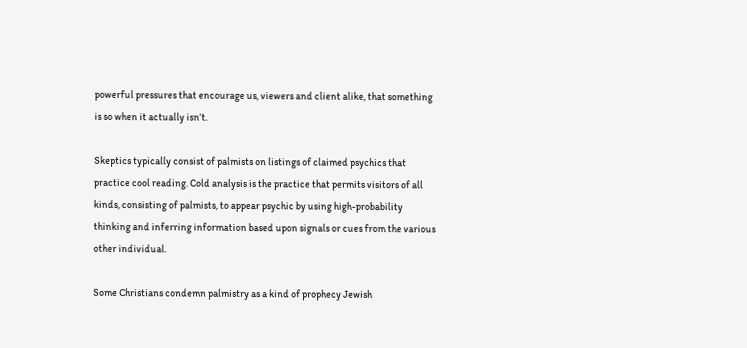powerful pressures that encourage us, viewers and client alike, that something is so when it actually isn’t.

Skeptics typically consist of palmists on listings of claimed psychics that practice cool reading. Cold analysis is the practice that permits visitors of all kinds, consisting of palmists, to appear psychic by using high-probability thinking and inferring information based upon signals or cues from the various other individual.

Some Christians condemn palmistry as a kind of prophecy Jewish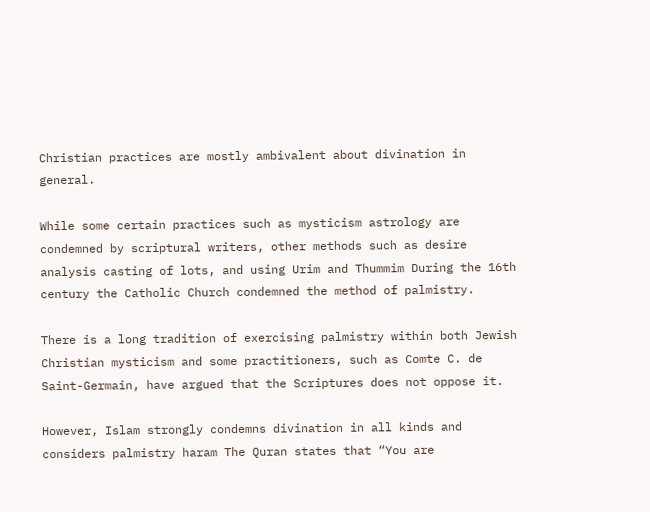Christian practices are mostly ambivalent about divination in general.

While some certain practices such as mysticism astrology are condemned by scriptural writers, other methods such as desire analysis casting of lots, and using Urim and Thummim During the 16th century the Catholic Church condemned the method of palmistry.

There is a long tradition of exercising palmistry within both Jewish Christian mysticism and some practitioners, such as Comte C. de Saint-Germain, have argued that the Scriptures does not oppose it.

However, Islam strongly condemns divination in all kinds and considers palmistry haram The Quran states that “You are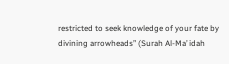restricted to seek knowledge of your fate by divining arrowheads” (Surah Al-Ma’ idah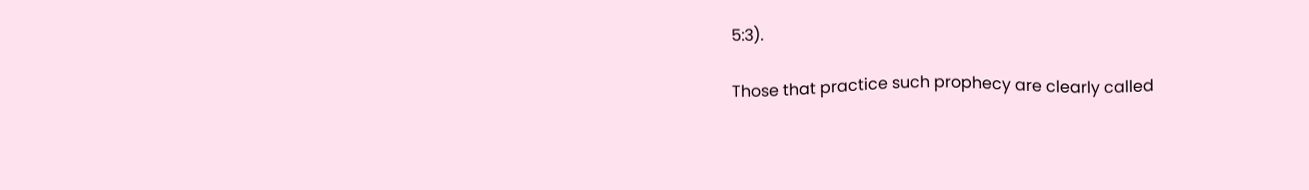5:3).

Those that practice such prophecy are clearly called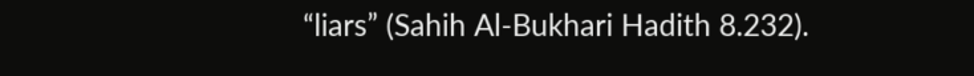“liars” (Sahih Al-Bukhari Hadith 8.232).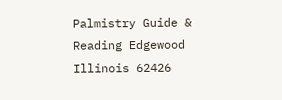Palmistry Guide & Reading Edgewood Illinois 62426